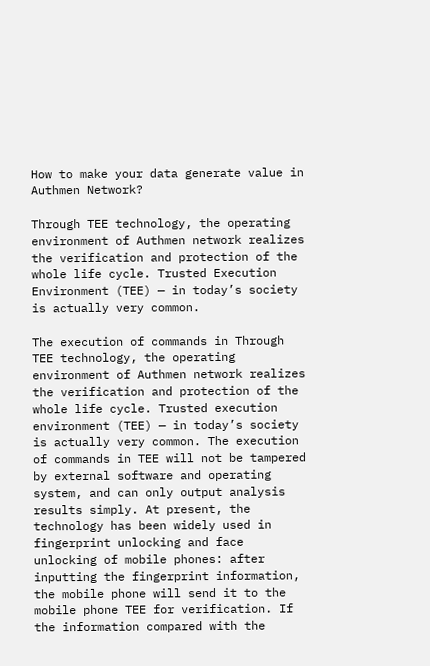How to make your data generate value in Authmen Network?

Through TEE technology, the operating environment of Authmen network realizes the verification and protection of the whole life cycle. Trusted Execution Environment (TEE) — in today’s society is actually very common.

The execution of commands in Through TEE technology, the operating environment of Authmen network realizes the verification and protection of the whole life cycle. Trusted execution environment (TEE) — in today’s society is actually very common. The execution of commands in TEE will not be tampered by external software and operating system, and can only output analysis results simply. At present, the technology has been widely used in fingerprint unlocking and face unlocking of mobile phones: after inputting the fingerprint information, the mobile phone will send it to the mobile phone TEE for verification. If the information compared with the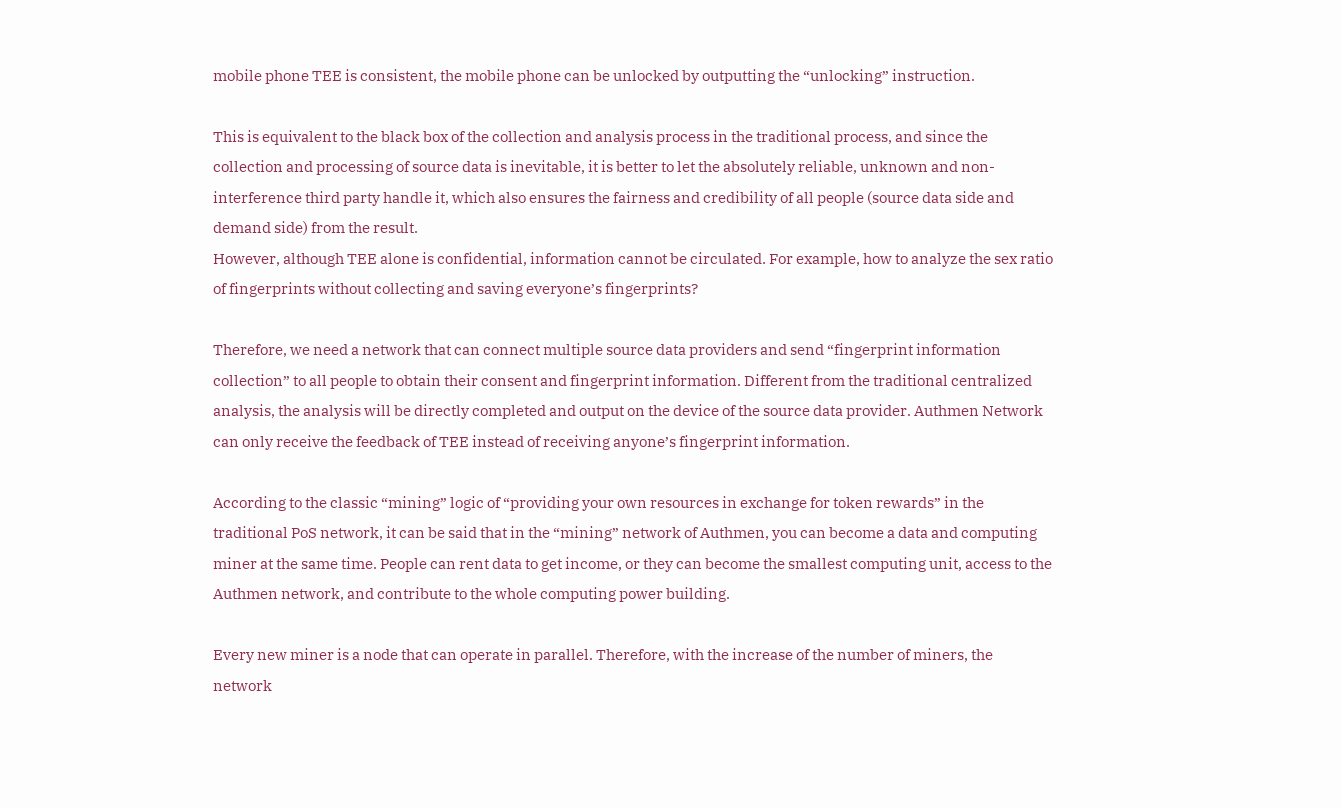mobile phone TEE is consistent, the mobile phone can be unlocked by outputting the “unlocking” instruction.

This is equivalent to the black box of the collection and analysis process in the traditional process, and since the collection and processing of source data is inevitable, it is better to let the absolutely reliable, unknown and non-interference third party handle it, which also ensures the fairness and credibility of all people (source data side and demand side) from the result.
However, although TEE alone is confidential, information cannot be circulated. For example, how to analyze the sex ratio of fingerprints without collecting and saving everyone’s fingerprints?

Therefore, we need a network that can connect multiple source data providers and send “fingerprint information collection” to all people to obtain their consent and fingerprint information. Different from the traditional centralized analysis, the analysis will be directly completed and output on the device of the source data provider. Authmen Network can only receive the feedback of TEE instead of receiving anyone’s fingerprint information.

According to the classic “mining” logic of “providing your own resources in exchange for token rewards” in the traditional PoS network, it can be said that in the “mining” network of Authmen, you can become a data and computing miner at the same time. People can rent data to get income, or they can become the smallest computing unit, access to the Authmen network, and contribute to the whole computing power building.

Every new miner is a node that can operate in parallel. Therefore, with the increase of the number of miners, the network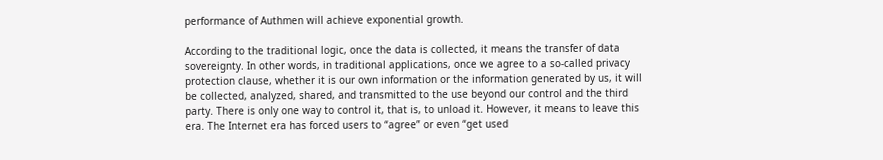performance of Authmen will achieve exponential growth.

According to the traditional logic, once the data is collected, it means the transfer of data sovereignty. In other words, in traditional applications, once we agree to a so-called privacy protection clause, whether it is our own information or the information generated by us, it will be collected, analyzed, shared, and transmitted to the use beyond our control and the third party. There is only one way to control it, that is, to unload it. However, it means to leave this era. The Internet era has forced users to “agree” or even “get used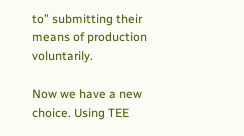to” submitting their means of production voluntarily.

Now we have a new choice. Using TEE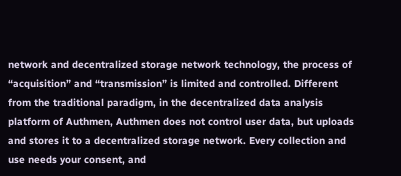network and decentralized storage network technology, the process of “acquisition” and “transmission” is limited and controlled. Different from the traditional paradigm, in the decentralized data analysis platform of Authmen, Authmen does not control user data, but uploads and stores it to a decentralized storage network. Every collection and use needs your consent, and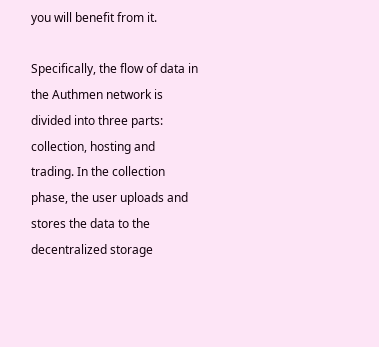you will benefit from it.

Specifically, the flow of data in the Authmen network is divided into three parts: collection, hosting and trading. In the collection phase, the user uploads and stores the data to the decentralized storage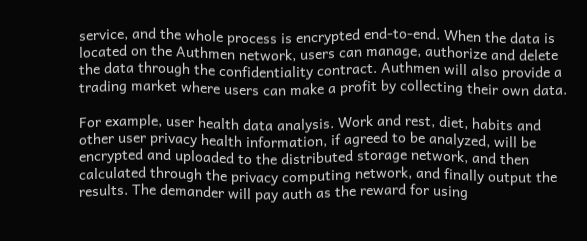service, and the whole process is encrypted end-to-end. When the data is located on the Authmen network, users can manage, authorize and delete the data through the confidentiality contract. Authmen will also provide a trading market where users can make a profit by collecting their own data.

For example, user health data analysis. Work and rest, diet, habits and other user privacy health information, if agreed to be analyzed, will be encrypted and uploaded to the distributed storage network, and then calculated through the privacy computing network, and finally output the results. The demander will pay auth as the reward for using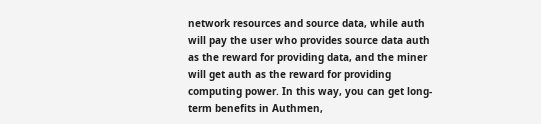network resources and source data, while auth will pay the user who provides source data auth as the reward for providing data, and the miner will get auth as the reward for providing computing power. In this way, you can get long-term benefits in Authmen,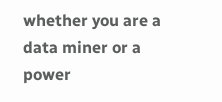whether you are a data miner or a power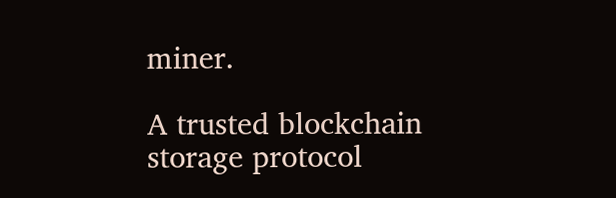miner.

A trusted blockchain storage protocol